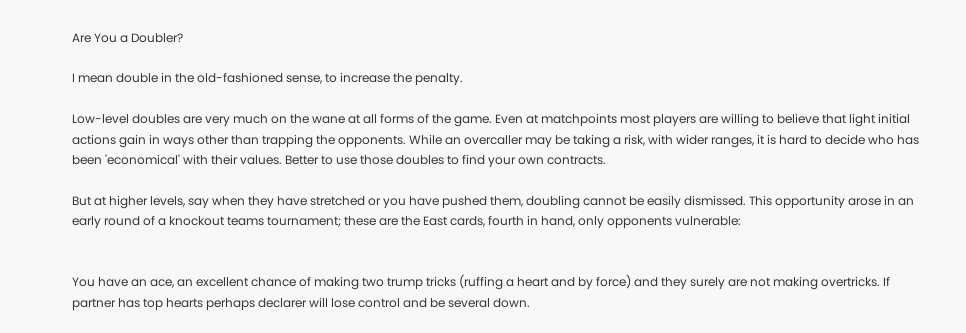Are You a Doubler?

I mean double in the old-fashioned sense, to increase the penalty.

Low-level doubles are very much on the wane at all forms of the game. Even at matchpoints most players are willing to believe that light initial actions gain in ways other than trapping the opponents. While an overcaller may be taking a risk, with wider ranges, it is hard to decide who has been 'economical' with their values. Better to use those doubles to find your own contracts.

But at higher levels, say when they have stretched or you have pushed them, doubling cannot be easily dismissed. This opportunity arose in an early round of a knockout teams tournament; these are the East cards, fourth in hand, only opponents vulnerable:


You have an ace, an excellent chance of making two trump tricks (ruffing a heart and by force) and they surely are not making overtricks. If partner has top hearts perhaps declarer will lose control and be several down.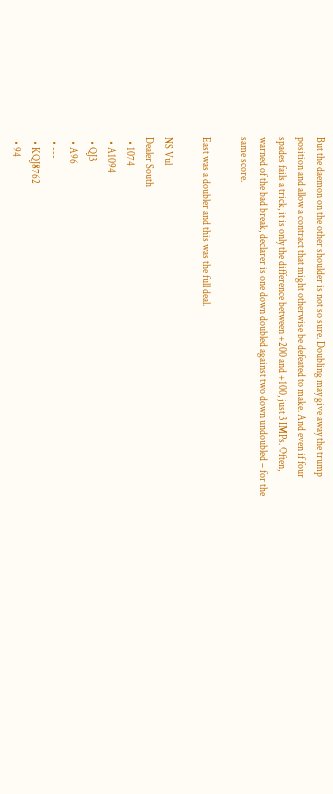But the daemon on the other shoulder is not so sure. Doubling may give away the trump position and allow a contract that might otherwise be defeated to make. And even if four spades fails a trick, it is only the difference between +200 and +100, just 3 IMPs. Often, warned of the bad break, declarer is one down doubled against two down undoubled – for the same score.

East was a doubler and this was the full deal.

NS Vul
Dealer South
  • 1074
  • A1094
  • QJ3
  • A96
  • ---
  • KQJ8762
  • 94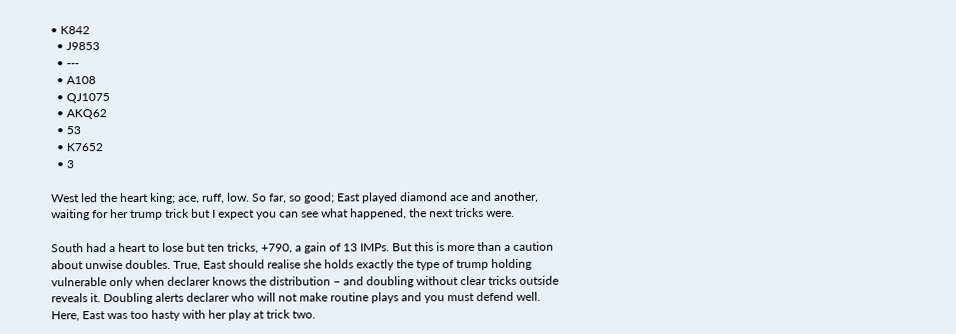• K842
  • J9853
  • ---
  • A108
  • QJ1075
  • AKQ62
  • 53
  • K7652
  • 3

West led the heart king; ace, ruff, low. So far, so good; East played diamond ace and another, waiting for her trump trick but I expect you can see what happened, the next tricks were.

South had a heart to lose but ten tricks, +790, a gain of 13 IMPs. But this is more than a caution about unwise doubles. True, East should realise she holds exactly the type of trump holding vulnerable only when declarer knows the distribution – and doubling without clear tricks outside reveals it. Doubling alerts declarer who will not make routine plays and you must defend well. Here, East was too hasty with her play at trick two.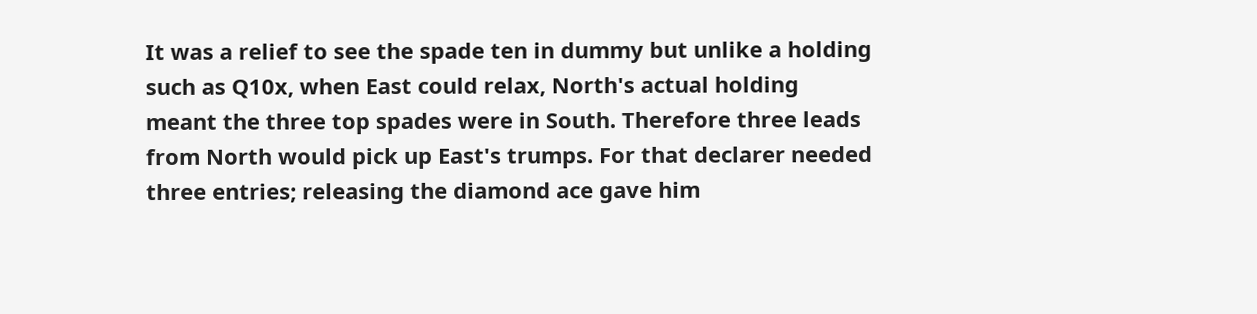It was a relief to see the spade ten in dummy but unlike a holding such as Q10x, when East could relax, North's actual holding meant the three top spades were in South. Therefore three leads from North would pick up East's trumps. For that declarer needed three entries; releasing the diamond ace gave him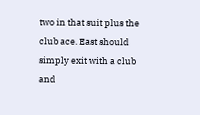two in that suit plus the club ace. East should simply exit with a club and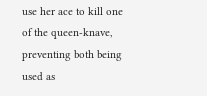use her ace to kill one of the queen-knave, preventing both being used as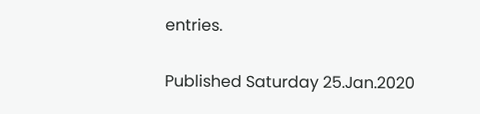entries.

Published Saturday 25.Jan.2020